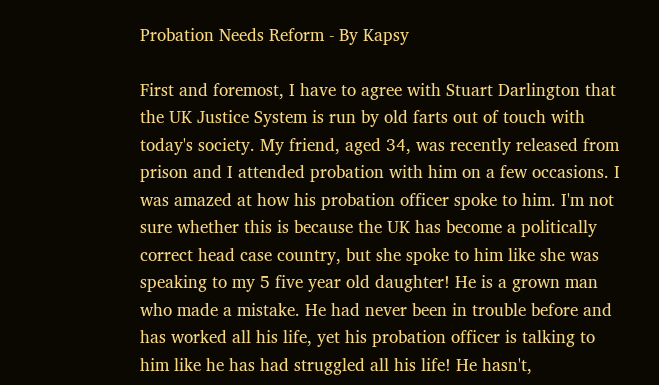Probation Needs Reform - By Kapsy

First and foremost, I have to agree with Stuart Darlington that the UK Justice System is run by old farts out of touch with today's society. My friend, aged 34, was recently released from prison and I attended probation with him on a few occasions. I was amazed at how his probation officer spoke to him. I'm not sure whether this is because the UK has become a politically correct head case country, but she spoke to him like she was speaking to my 5 five year old daughter! He is a grown man who made a mistake. He had never been in trouble before and has worked all his life, yet his probation officer is talking to him like he has had struggled all his life! He hasn't,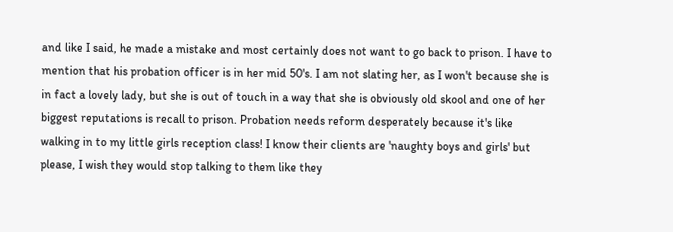and like I said, he made a mistake and most certainly does not want to go back to prison. I have to mention that his probation officer is in her mid 50's. I am not slating her, as I won't because she is in fact a lovely lady, but she is out of touch in a way that she is obviously old skool and one of her biggest reputations is recall to prison. Probation needs reform desperately because it's like walking in to my little girls reception class! I know their clients are 'naughty boys and girls' but please, I wish they would stop talking to them like they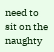need to sit on the naughty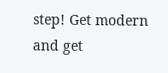step! Get modern and get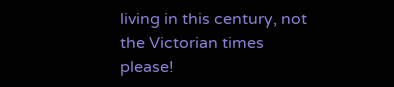living in this century, not the Victorian times please!